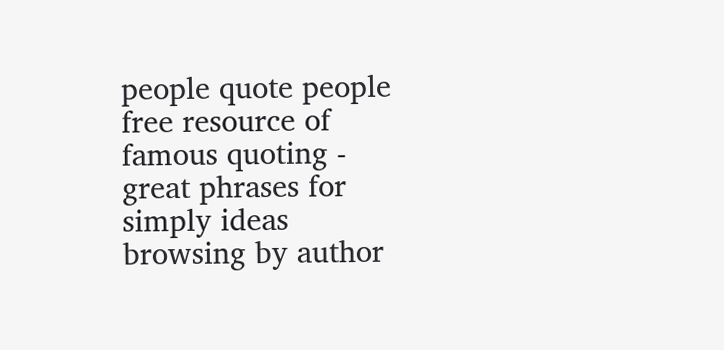people quote people free resource of famous quoting - great phrases for simply ideas
browsing by author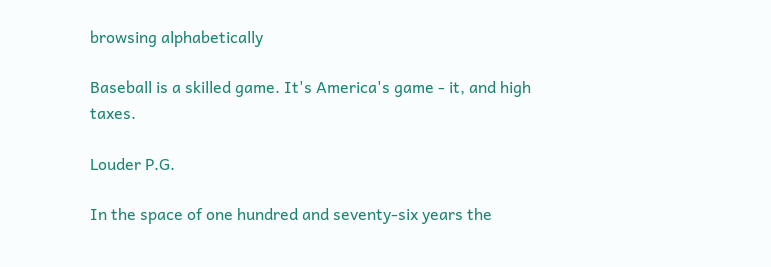browsing alphabetically

Baseball is a skilled game. It's America's game - it, and high taxes.

Louder P.G.

In the space of one hundred and seventy-six years the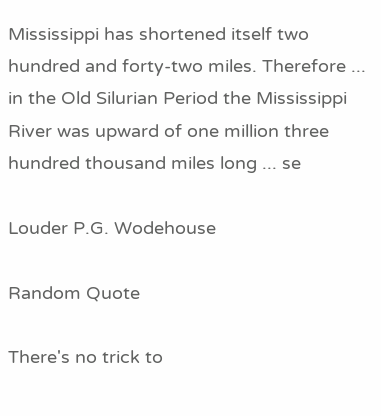Mississippi has shortened itself two hundred and forty-two miles. Therefore ... in the Old Silurian Period the Mississippi River was upward of one million three hundred thousand miles long ... se

Louder P.G. Wodehouse

Random Quote

There's no trick to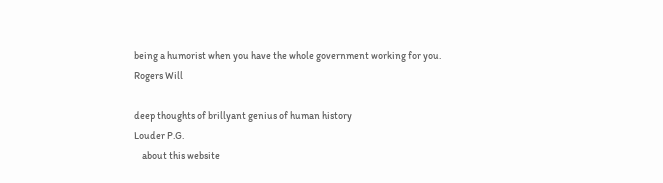being a humorist when you have the whole government working for you.
Rogers Will

deep thoughts of brillyant genius of human history
Louder P.G.
    about this website